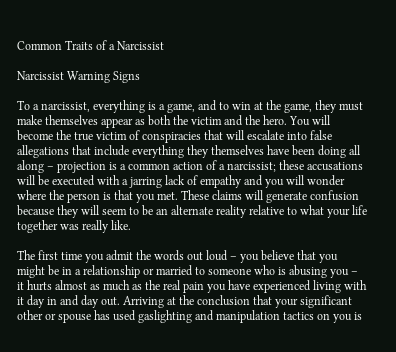Common Traits of a Narcissist

Narcissist Warning Signs

To a narcissist, everything is a game, and to win at the game, they must make themselves appear as both the victim and the hero. You will become the true victim of conspiracies that will escalate into false allegations that include everything they themselves have been doing all along – projection is a common action of a narcissist; these accusations will be executed with a jarring lack of empathy and you will wonder where the person is that you met. These claims will generate confusion because they will seem to be an alternate reality relative to what your life together was really like.

The first time you admit the words out loud – you believe that you might be in a relationship or married to someone who is abusing you – it hurts almost as much as the real pain you have experienced living with it day in and day out. Arriving at the conclusion that your significant other or spouse has used gaslighting and manipulation tactics on you is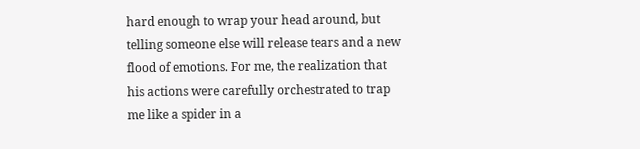hard enough to wrap your head around, but telling someone else will release tears and a new flood of emotions. For me, the realization that his actions were carefully orchestrated to trap me like a spider in a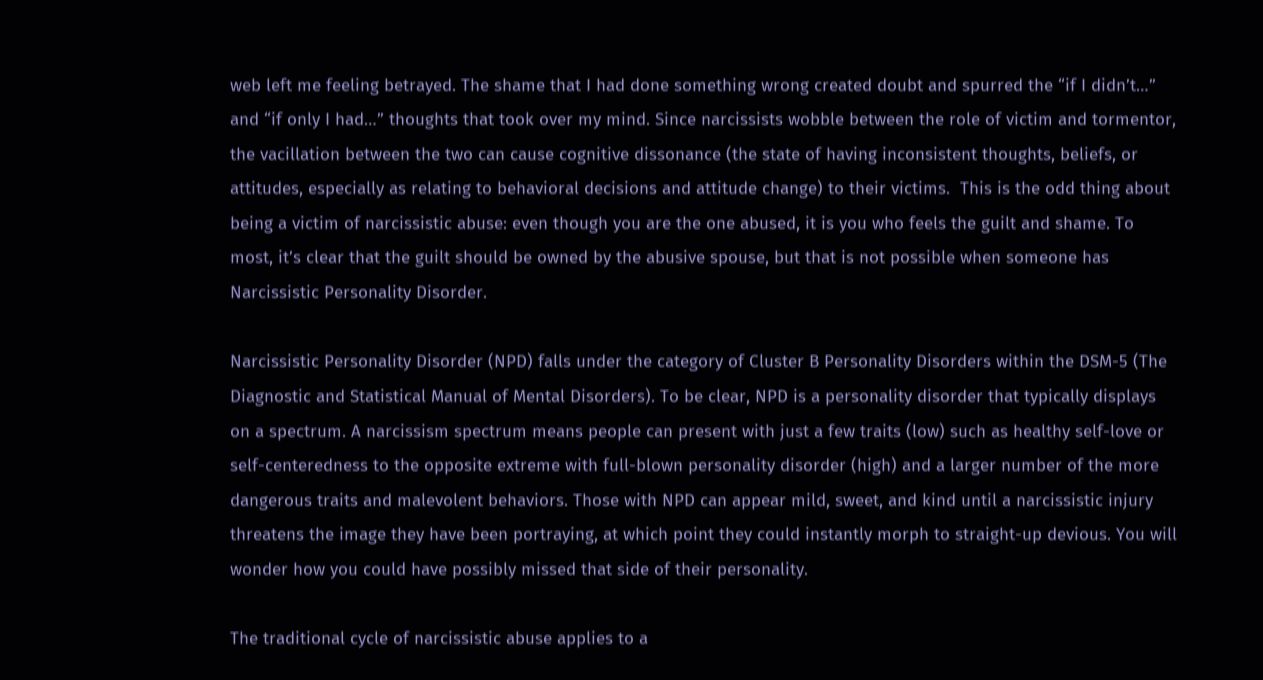web left me feeling betrayed. The shame that I had done something wrong created doubt and spurred the “if I didn’t…” and “if only I had…” thoughts that took over my mind. Since narcissists wobble between the role of victim and tormentor, the vacillation between the two can cause cognitive dissonance (the state of having inconsistent thoughts, beliefs, or attitudes, especially as relating to behavioral decisions and attitude change) to their victims.  This is the odd thing about being a victim of narcissistic abuse: even though you are the one abused, it is you who feels the guilt and shame. To most, it’s clear that the guilt should be owned by the abusive spouse, but that is not possible when someone has Narcissistic Personality Disorder.

Narcissistic Personality Disorder (NPD) falls under the category of Cluster B Personality Disorders within the DSM-5 (The Diagnostic and Statistical Manual of Mental Disorders). To be clear, NPD is a personality disorder that typically displays on a spectrum. A narcissism spectrum means people can present with just a few traits (low) such as healthy self-love or self-centeredness to the opposite extreme with full-blown personality disorder (high) and a larger number of the more dangerous traits and malevolent behaviors. Those with NPD can appear mild, sweet, and kind until a narcissistic injury threatens the image they have been portraying, at which point they could instantly morph to straight-up devious. You will wonder how you could have possibly missed that side of their personality.

The traditional cycle of narcissistic abuse applies to a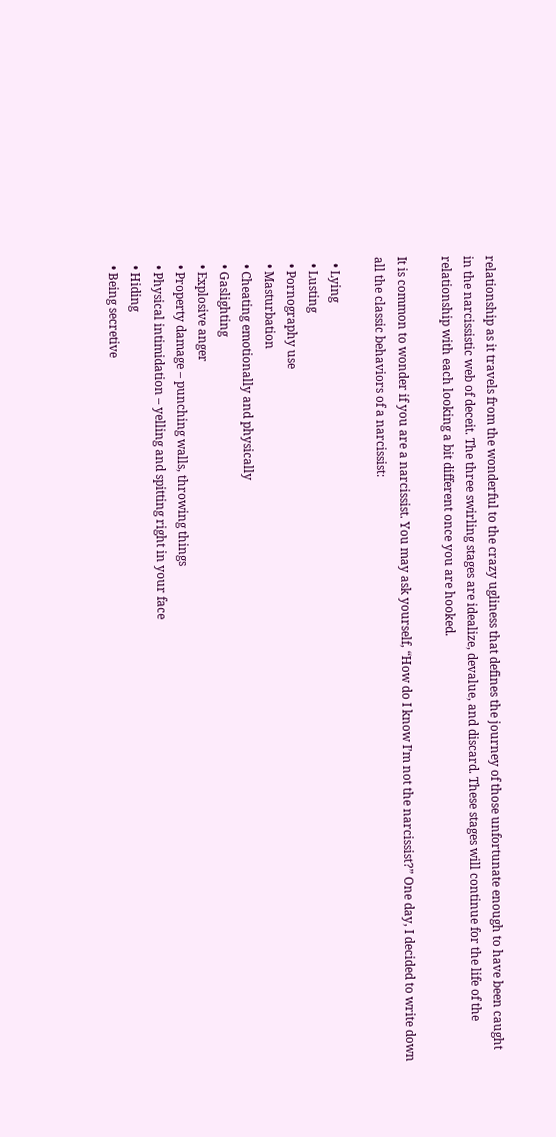relationship as it travels from the wonderful to the crazy ugliness that defines the journey of those unfortunate enough to have been caught in the narcissistic web of deceit. The three swirling stages are idealize, devalue, and discard. These stages will continue for the life of the relationship with each looking a bit different once you are hooked.

It is common to wonder if you are a narcissist. You may ask yourself, “How do I know I’m not the narcissist?” One day, I decided to write down all the classic behaviors of a narcissist:

  • Lying
  • Lusting
  • Pornography use
  • Masturbation
  • Cheating emotionally and physically
  • Gaslighting
  • Explosive anger
  • Property damage – punching walls, throwing things
  • Physical intimidation – yelling and spitting right in your face
  • Hiding
  • Being secretive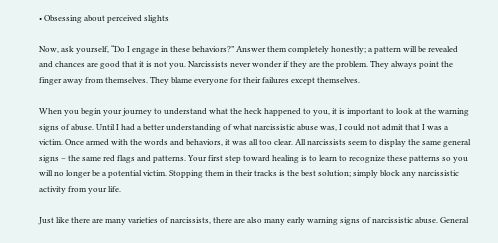• Obsessing about perceived slights

Now, ask yourself, “Do I engage in these behaviors?” Answer them completely honestly; a pattern will be revealed and chances are good that it is not you. Narcissists never wonder if they are the problem. They always point the finger away from themselves. They blame everyone for their failures except themselves.

When you begin your journey to understand what the heck happened to you, it is important to look at the warning signs of abuse. Until I had a better understanding of what narcissistic abuse was, I could not admit that I was a victim. Once armed with the words and behaviors, it was all too clear. All narcissists seem to display the same general signs – the same red flags and patterns. Your first step toward healing is to learn to recognize these patterns so you will no longer be a potential victim. Stopping them in their tracks is the best solution; simply block any narcissistic activity from your life.

Just like there are many varieties of narcissists, there are also many early warning signs of narcissistic abuse. General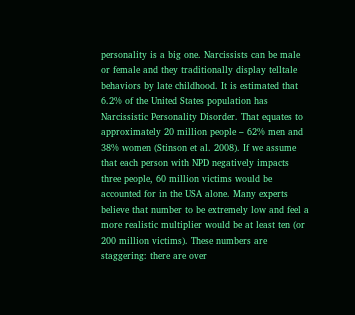personality is a big one. Narcissists can be male or female and they traditionally display telltale behaviors by late childhood. It is estimated that 6.2% of the United States population has Narcissistic Personality Disorder. That equates to approximately 20 million people – 62% men and 38% women (Stinson et al. 2008). If we assume that each person with NPD negatively impacts three people, 60 million victims would be accounted for in the USA alone. Many experts believe that number to be extremely low and feel a more realistic multiplier would be at least ten (or 200 million victims). These numbers are staggering: there are over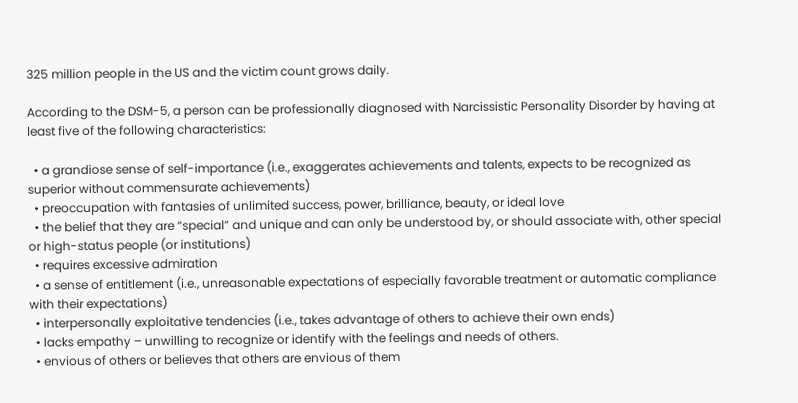325 million people in the US and the victim count grows daily.

According to the DSM-5, a person can be professionally diagnosed with Narcissistic Personality Disorder by having at least five of the following characteristics:

  • a grandiose sense of self-importance (i.e., exaggerates achievements and talents, expects to be recognized as superior without commensurate achievements)
  • preoccupation with fantasies of unlimited success, power, brilliance, beauty, or ideal love
  • the belief that they are “special” and unique and can only be understood by, or should associate with, other special or high-status people (or institutions)
  • requires excessive admiration
  • a sense of entitlement (i.e., unreasonable expectations of especially favorable treatment or automatic compliance with their expectations)
  • interpersonally exploitative tendencies (i.e., takes advantage of others to achieve their own ends)
  • lacks empathy – unwilling to recognize or identify with the feelings and needs of others.
  • envious of others or believes that others are envious of them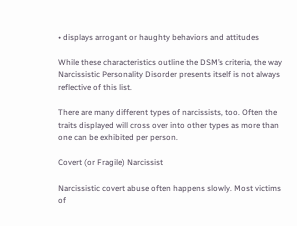• displays arrogant or haughty behaviors and attitudes

While these characteristics outline the DSM’s criteria, the way Narcissistic Personality Disorder presents itself is not always reflective of this list.

There are many different types of narcissists, too. Often the traits displayed will cross over into other types as more than one can be exhibited per person.

Covert (or Fragile) Narcissist

Narcissistic covert abuse often happens slowly. Most victims of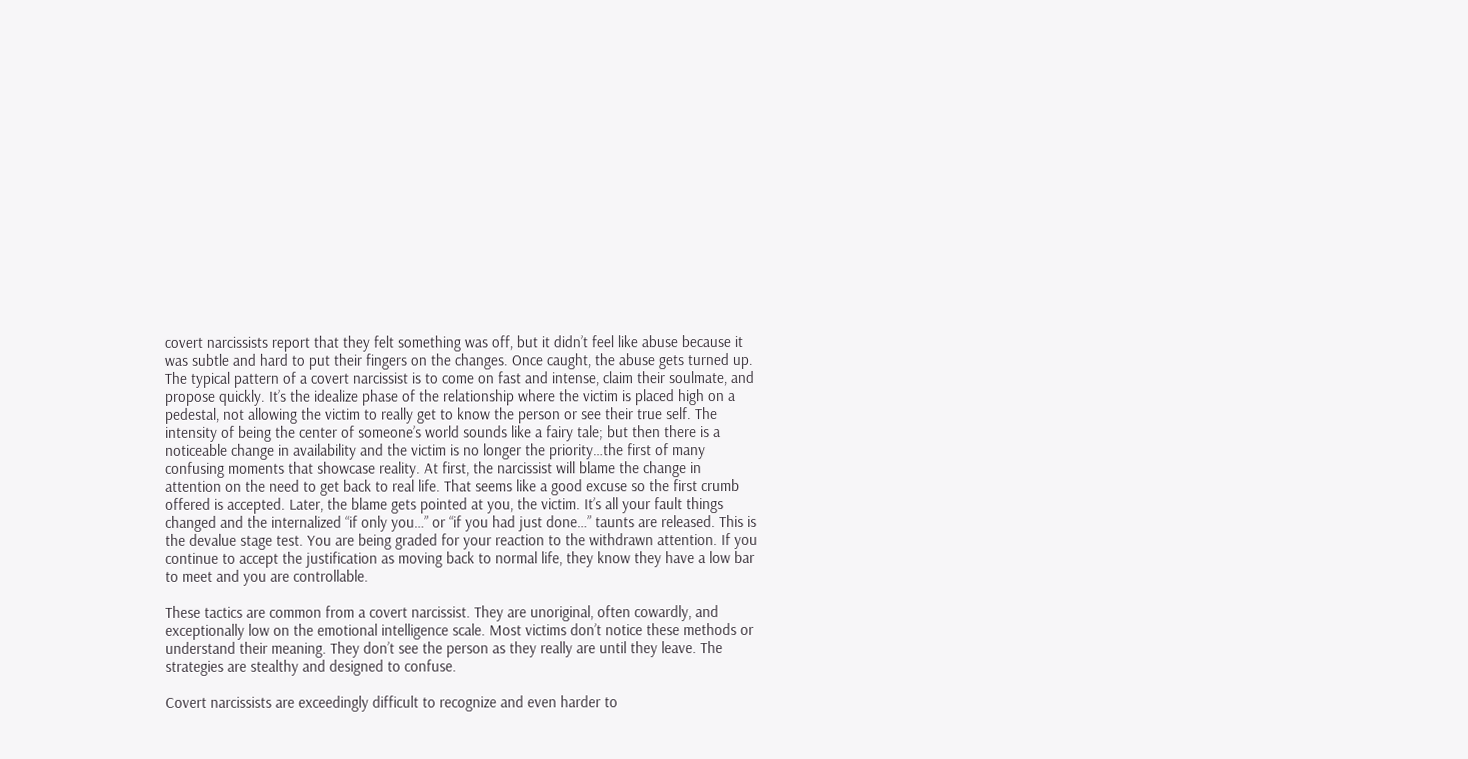covert narcissists report that they felt something was off, but it didn’t feel like abuse because it was subtle and hard to put their fingers on the changes. Once caught, the abuse gets turned up. The typical pattern of a covert narcissist is to come on fast and intense, claim their soulmate, and propose quickly. It’s the idealize phase of the relationship where the victim is placed high on a pedestal, not allowing the victim to really get to know the person or see their true self. The intensity of being the center of someone’s world sounds like a fairy tale; but then there is a noticeable change in availability and the victim is no longer the priority…the first of many confusing moments that showcase reality. At first, the narcissist will blame the change in attention on the need to get back to real life. That seems like a good excuse so the first crumb offered is accepted. Later, the blame gets pointed at you, the victim. It’s all your fault things changed and the internalized “if only you…” or “if you had just done…” taunts are released. This is the devalue stage test. You are being graded for your reaction to the withdrawn attention. If you continue to accept the justification as moving back to normal life, they know they have a low bar to meet and you are controllable.

These tactics are common from a covert narcissist. They are unoriginal, often cowardly, and exceptionally low on the emotional intelligence scale. Most victims don’t notice these methods or understand their meaning. They don’t see the person as they really are until they leave. The strategies are stealthy and designed to confuse.

Covert narcissists are exceedingly difficult to recognize and even harder to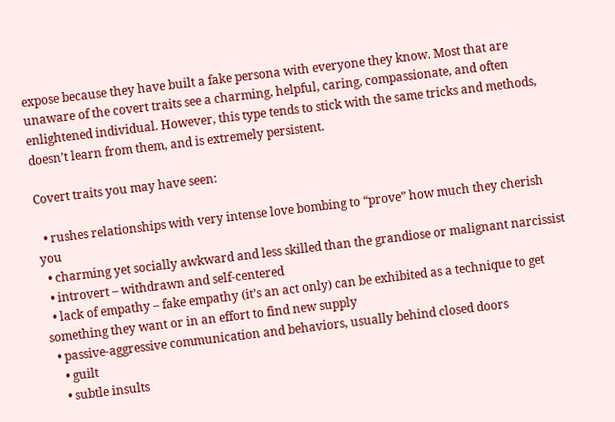expose because they have built a fake persona with everyone they know. Most that are unaware of the covert traits see a charming, helpful, caring, compassionate, and often enlightened individual. However, this type tends to stick with the same tricks and methods, doesn’t learn from them, and is extremely persistent.

Covert traits you may have seen:

  • rushes relationships with very intense love bombing to “prove” how much they cherish you
  • charming yet socially awkward and less skilled than the grandiose or malignant narcissist
  • introvert – withdrawn and self-centered
  • lack of empathy – fake empathy (it’s an act only) can be exhibited as a technique to get something they want or in an effort to find new supply
  • passive-aggressive communication and behaviors, usually behind closed doors
    • guilt
    • subtle insults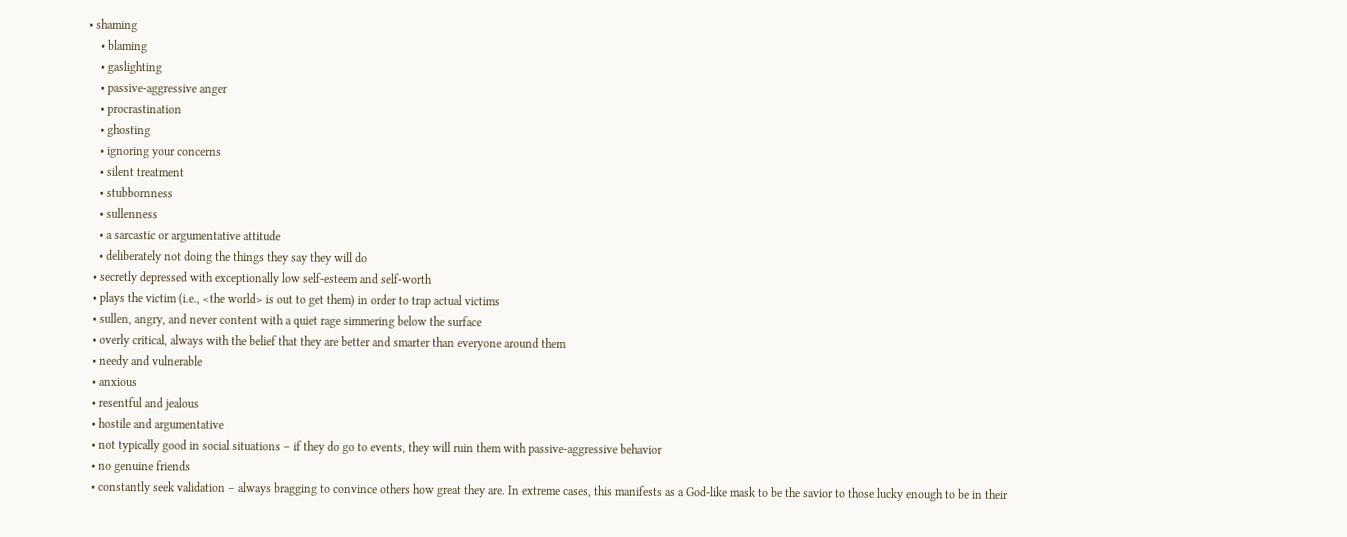• shaming
    • blaming
    • gaslighting
    • passive-aggressive anger
    • procrastination
    • ghosting
    • ignoring your concerns
    • silent treatment
    • stubbornness
    • sullenness
    • a sarcastic or argumentative attitude
    • deliberately not doing the things they say they will do
  • secretly depressed with exceptionally low self-esteem and self-worth
  • plays the victim (i.e., <the world> is out to get them) in order to trap actual victims
  • sullen, angry, and never content with a quiet rage simmering below the surface
  • overly critical, always with the belief that they are better and smarter than everyone around them
  • needy and vulnerable
  • anxious
  • resentful and jealous
  • hostile and argumentative
  • not typically good in social situations – if they do go to events, they will ruin them with passive-aggressive behavior
  • no genuine friends
  • constantly seek validation – always bragging to convince others how great they are. In extreme cases, this manifests as a God-like mask to be the savior to those lucky enough to be in their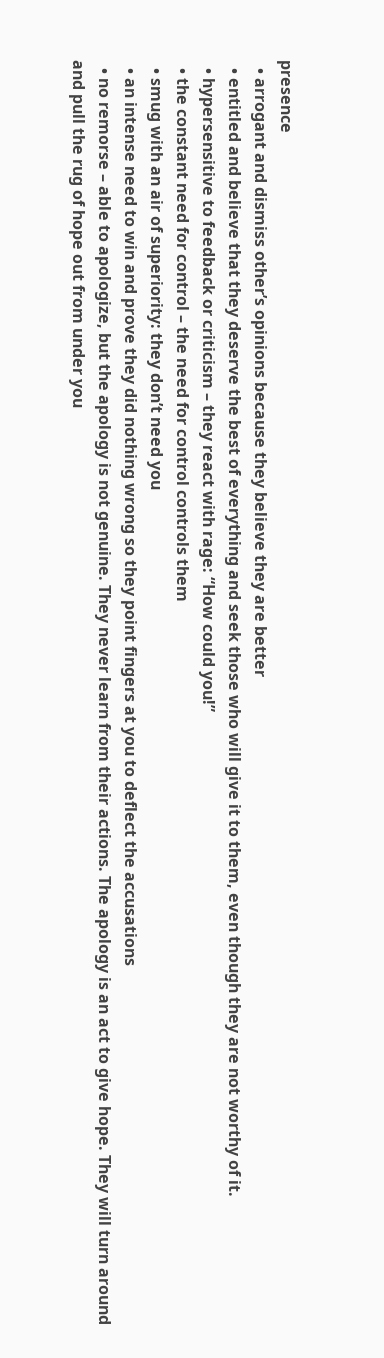presence
  • arrogant and dismiss other’s opinions because they believe they are better
  • entitled and believe that they deserve the best of everything and seek those who will give it to them, even though they are not worthy of it.
  • hypersensitive to feedback or criticism – they react with rage: “How could you!”
  • the constant need for control – the need for control controls them
  • smug with an air of superiority: they don’t need you
  • an intense need to win and prove they did nothing wrong so they point fingers at you to deflect the accusations
  • no remorse – able to apologize, but the apology is not genuine. They never learn from their actions. The apology is an act to give hope. They will turn around and pull the rug of hope out from under you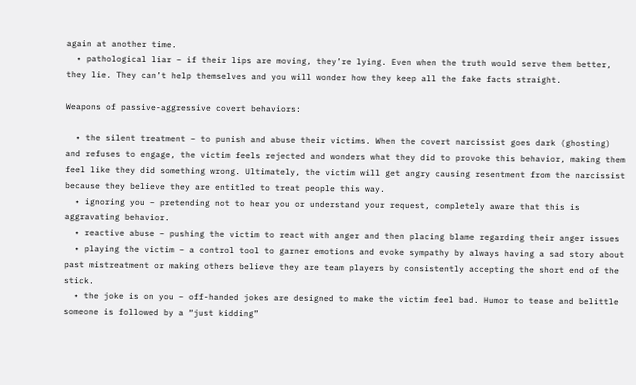again at another time.
  • pathological liar – if their lips are moving, they’re lying. Even when the truth would serve them better, they lie. They can’t help themselves and you will wonder how they keep all the fake facts straight.

Weapons of passive-aggressive covert behaviors:

  • the silent treatment – to punish and abuse their victims. When the covert narcissist goes dark (ghosting) and refuses to engage, the victim feels rejected and wonders what they did to provoke this behavior, making them feel like they did something wrong. Ultimately, the victim will get angry causing resentment from the narcissist because they believe they are entitled to treat people this way.
  • ignoring you – pretending not to hear you or understand your request, completely aware that this is aggravating behavior.
  • reactive abuse – pushing the victim to react with anger and then placing blame regarding their anger issues
  • playing the victim – a control tool to garner emotions and evoke sympathy by always having a sad story about past mistreatment or making others believe they are team players by consistently accepting the short end of the stick.
  • the joke is on you – off-handed jokes are designed to make the victim feel bad. Humor to tease and belittle someone is followed by a “just kidding”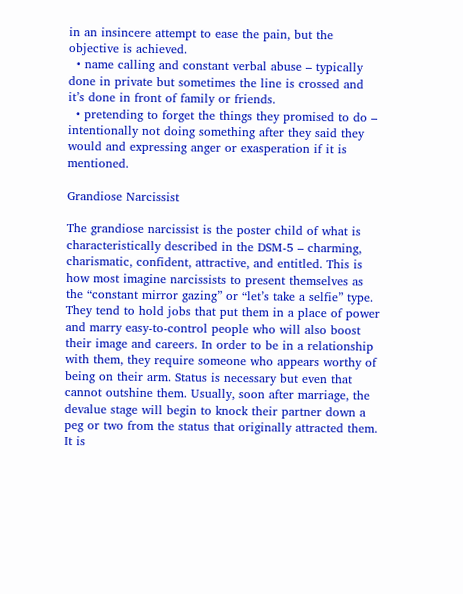in an insincere attempt to ease the pain, but the objective is achieved.
  • name calling and constant verbal abuse – typically done in private but sometimes the line is crossed and it’s done in front of family or friends.
  • pretending to forget the things they promised to do – intentionally not doing something after they said they would and expressing anger or exasperation if it is mentioned.

Grandiose Narcissist

The grandiose narcissist is the poster child of what is characteristically described in the DSM-5 – charming, charismatic, confident, attractive, and entitled. This is how most imagine narcissists to present themselves as the “constant mirror gazing” or “let’s take a selfie” type. They tend to hold jobs that put them in a place of power and marry easy-to-control people who will also boost their image and careers. In order to be in a relationship with them, they require someone who appears worthy of being on their arm. Status is necessary but even that cannot outshine them. Usually, soon after marriage, the devalue stage will begin to knock their partner down a peg or two from the status that originally attracted them. It is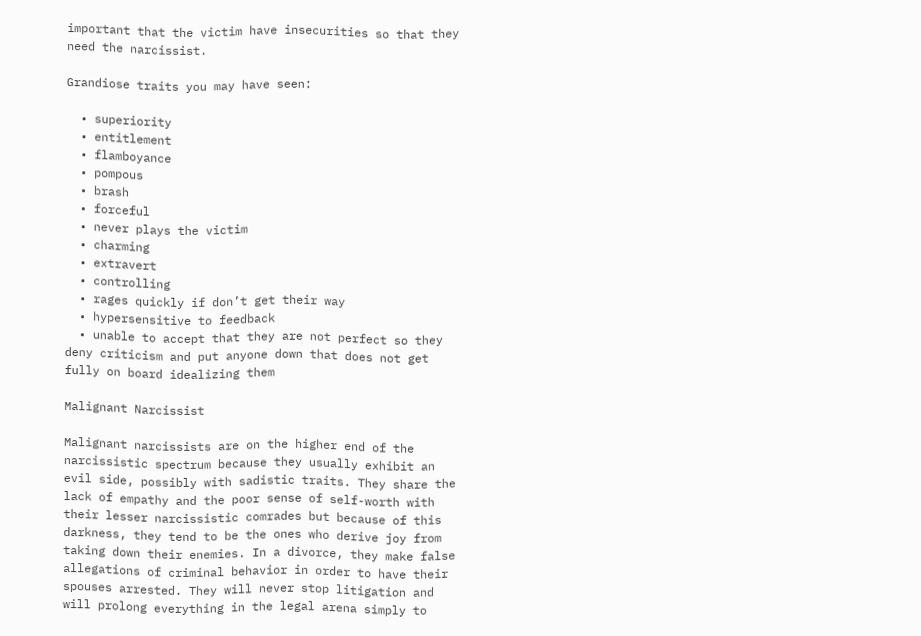important that the victim have insecurities so that they need the narcissist.

Grandiose traits you may have seen:

  • superiority
  • entitlement
  • flamboyance
  • pompous
  • brash
  • forceful
  • never plays the victim
  • charming
  • extravert
  • controlling
  • rages quickly if don’t get their way
  • hypersensitive to feedback
  • unable to accept that they are not perfect so they deny criticism and put anyone down that does not get fully on board idealizing them

Malignant Narcissist

Malignant narcissists are on the higher end of the narcissistic spectrum because they usually exhibit an evil side, possibly with sadistic traits. They share the lack of empathy and the poor sense of self-worth with their lesser narcissistic comrades but because of this darkness, they tend to be the ones who derive joy from taking down their enemies. In a divorce, they make false allegations of criminal behavior in order to have their spouses arrested. They will never stop litigation and will prolong everything in the legal arena simply to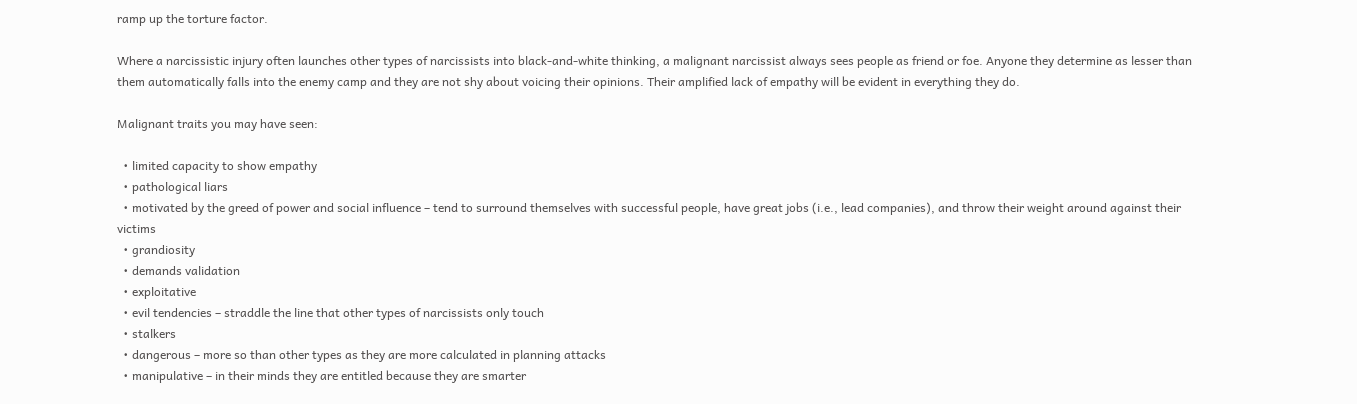ramp up the torture factor.

Where a narcissistic injury often launches other types of narcissists into black-and-white thinking, a malignant narcissist always sees people as friend or foe. Anyone they determine as lesser than them automatically falls into the enemy camp and they are not shy about voicing their opinions. Their amplified lack of empathy will be evident in everything they do.

Malignant traits you may have seen:

  • limited capacity to show empathy
  • pathological liars
  • motivated by the greed of power and social influence – tend to surround themselves with successful people, have great jobs (i.e., lead companies), and throw their weight around against their victims
  • grandiosity
  • demands validation
  • exploitative
  • evil tendencies – straddle the line that other types of narcissists only touch
  • stalkers
  • dangerous – more so than other types as they are more calculated in planning attacks
  • manipulative – in their minds they are entitled because they are smarter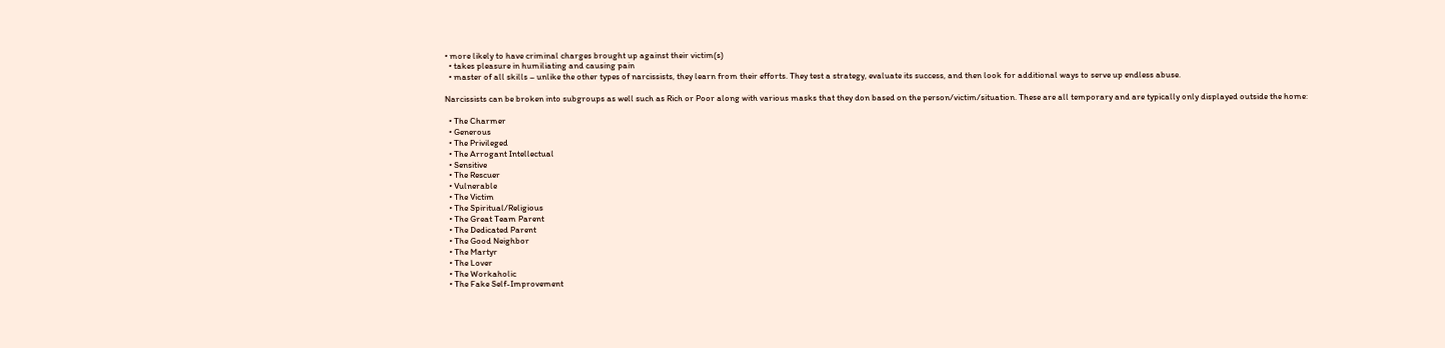• more likely to have criminal charges brought up against their victim(s)
  • takes pleasure in humiliating and causing pain
  • master of all skills – unlike the other types of narcissists, they learn from their efforts. They test a strategy, evaluate its success, and then look for additional ways to serve up endless abuse.

Narcissists can be broken into subgroups as well such as Rich or Poor along with various masks that they don based on the person/victim/situation. These are all temporary and are typically only displayed outside the home:

  • The Charmer
  • Generous
  • The Privileged
  • The Arrogant Intellectual
  • Sensitive
  • The Rescuer
  • Vulnerable
  • The Victim
  • The Spiritual/Religious
  • The Great Team Parent
  • The Dedicated Parent
  • The Good Neighbor
  • The Martyr
  • The Lover
  • The Workaholic
  • The Fake Self-Improvement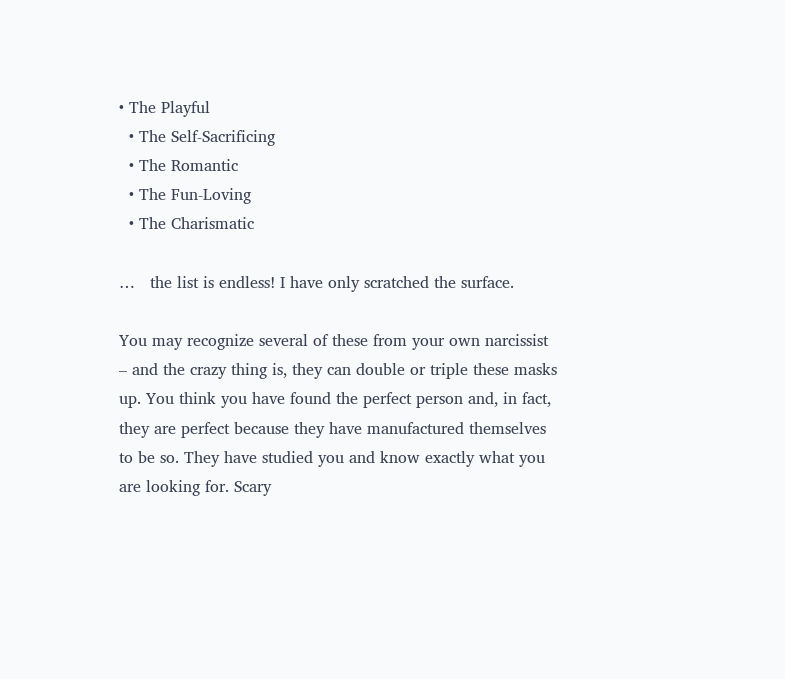• The Playful
  • The Self-Sacrificing
  • The Romantic
  • The Fun-Loving
  • The Charismatic

…   the list is endless! I have only scratched the surface.

You may recognize several of these from your own narcissist – and the crazy thing is, they can double or triple these masks up. You think you have found the perfect person and, in fact, they are perfect because they have manufactured themselves to be so. They have studied you and know exactly what you are looking for. Scary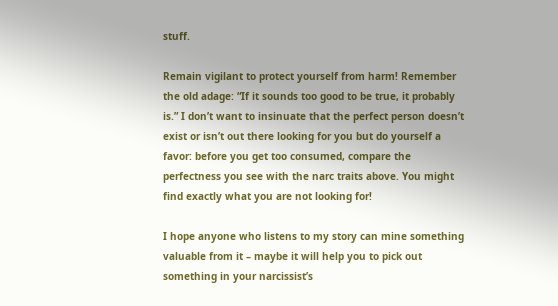stuff.

Remain vigilant to protect yourself from harm! Remember the old adage: “If it sounds too good to be true, it probably is.” I don’t want to insinuate that the perfect person doesn’t exist or isn’t out there looking for you but do yourself a favor: before you get too consumed, compare the perfectness you see with the narc traits above. You might find exactly what you are not looking for!

I hope anyone who listens to my story can mine something valuable from it – maybe it will help you to pick out something in your narcissist’s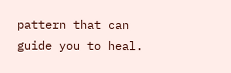pattern that can guide you to heal.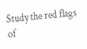Study the red flags of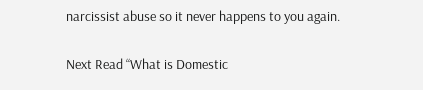narcissist abuse so it never happens to you again.

Next Read “What is Domestic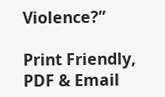Violence?”

Print Friendly, PDF & Email